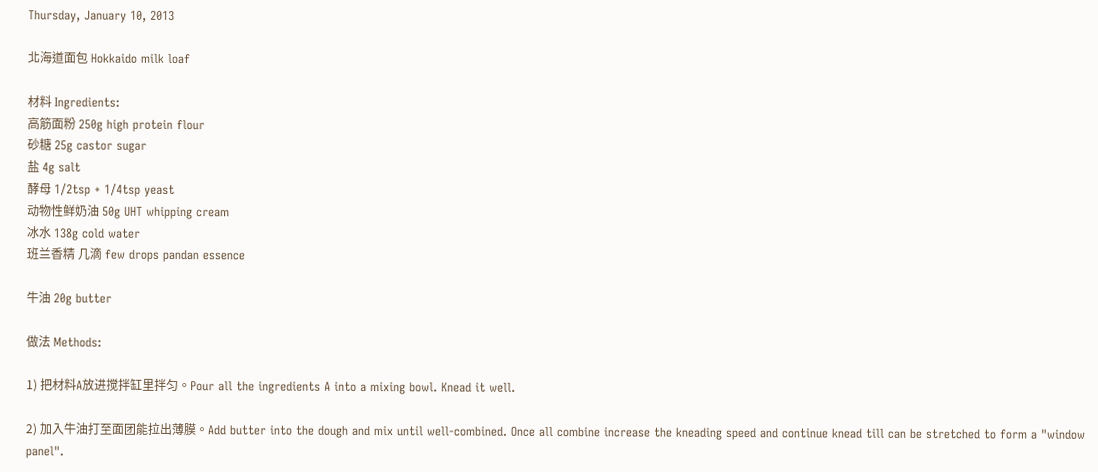Thursday, January 10, 2013

北海道面包 Hokkaido milk loaf

材料 Ingredients:
高筋面粉 250g high protein flour
砂糖 25g castor sugar
盐 4g salt
酵母 1/2tsp + 1/4tsp yeast
动物性鲜奶油 50g UHT whipping cream
冰水 138g cold water
班兰香精 几滴 few drops pandan essence

牛油 20g butter

做法 Methods:

1) 把材料A放进搅拌缸里拌匀。Pour all the ingredients A into a mixing bowl. Knead it well.

2) 加入牛油打至面团能拉出薄膜。Add butter into the dough and mix until well-combined. Once all combine increase the kneading speed and continue knead till can be stretched to form a "window panel".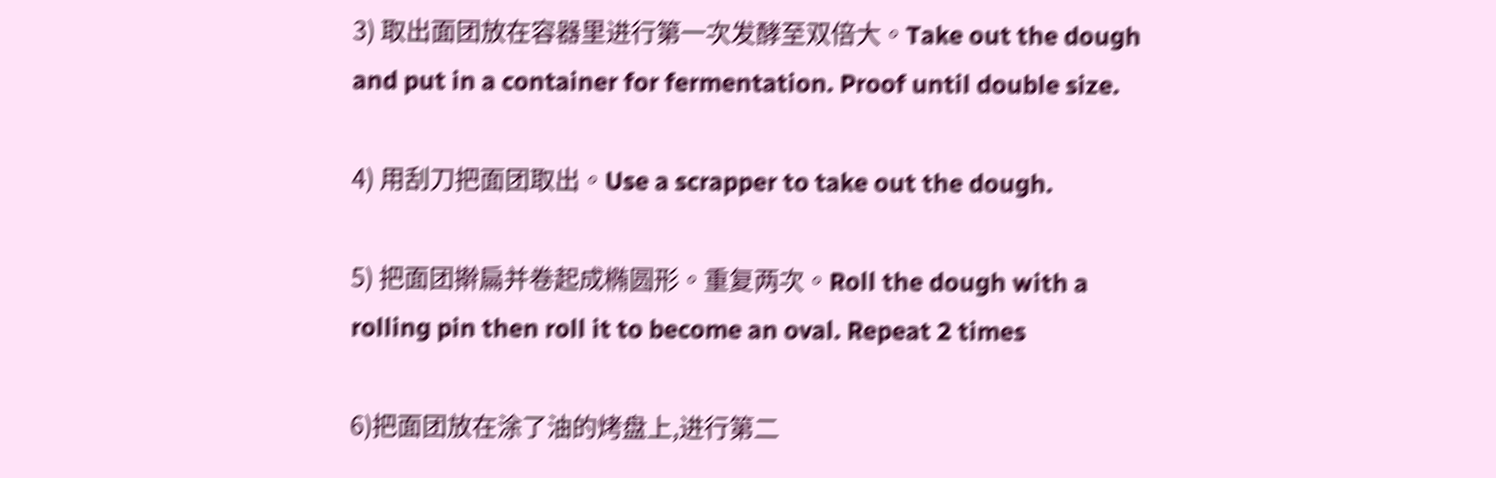3) 取出面团放在容器里进行第一次发酵至双倍大。Take out the dough and put in a container for fermentation. Proof until double size.

4) 用刮刀把面团取出。Use a scrapper to take out the dough.

5) 把面团擀扁并卷起成椭圆形。重复两次。Roll the dough with a rolling pin then roll it to become an oval. Repeat 2 times

6)把面团放在涂了油的烤盘上,进行第二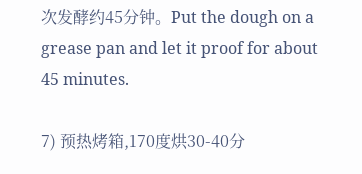次发酵约45分钟。Put the dough on a grease pan and let it proof for about 45 minutes.

7) 预热烤箱,170度烘30-40分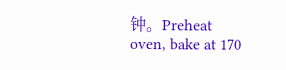钟。Preheat oven, bake at 170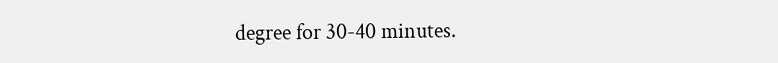degree for 30-40 minutes.